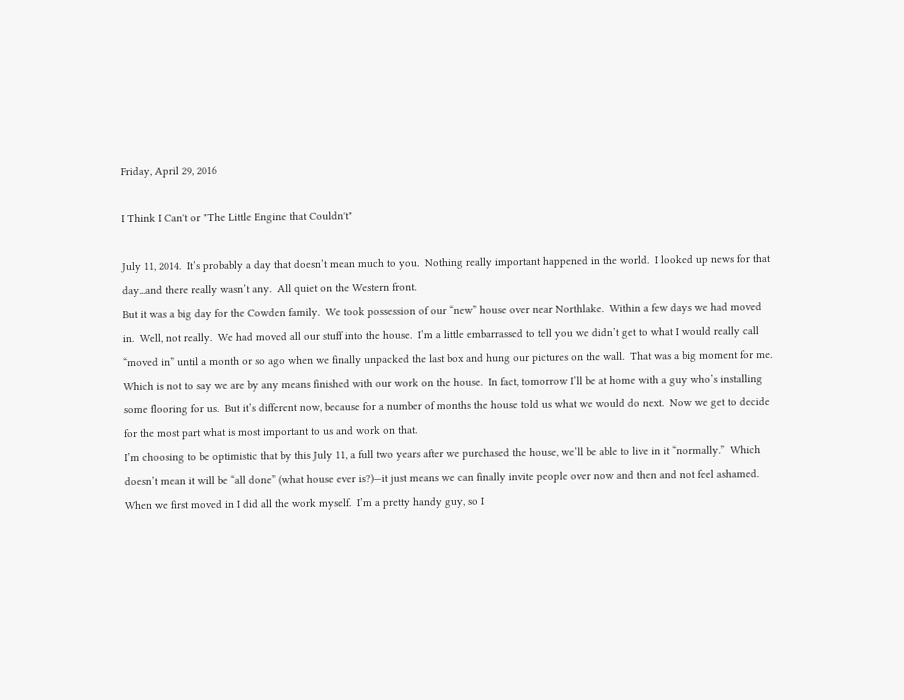Friday, April 29, 2016

I Think I Can't or "The Little Engine that Couldn't"

July 11, 2014.  It’s probably a day that doesn’t mean much to you.  Nothing really important happened in the world.  I looked up news for that day...and there really wasn’t any.  All quiet on the Western front.
But it was a big day for the Cowden family.  We took possession of our “new” house over near Northlake.  Within a few days we had moved in.  Well, not really.  We had moved all our stuff into the house.  I’m a little embarrassed to tell you we didn’t get to what I would really call “moved in” until a month or so ago when we finally unpacked the last box and hung our pictures on the wall.  That was a big moment for me.
Which is not to say we are by any means finished with our work on the house.  In fact, tomorrow I’ll be at home with a guy who’s installing some flooring for us.  But it’s different now, because for a number of months the house told us what we would do next.  Now we get to decide for the most part what is most important to us and work on that.
I’m choosing to be optimistic that by this July 11, a full two years after we purchased the house, we’ll be able to live in it “normally.”  Which doesn’t mean it will be “all done” (what house ever is?)—it just means we can finally invite people over now and then and not feel ashamed.
When we first moved in I did all the work myself.  I’m a pretty handy guy, so I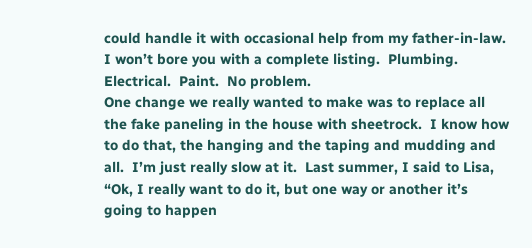could handle it with occasional help from my father-in-law.  I won’t bore you with a complete listing.  Plumbing.  Electrical.  Paint.  No problem.
One change we really wanted to make was to replace all the fake paneling in the house with sheetrock.  I know how to do that, the hanging and the taping and mudding and all.  I’m just really slow at it.  Last summer, I said to Lisa, “Ok, I really want to do it, but one way or another it’s going to happen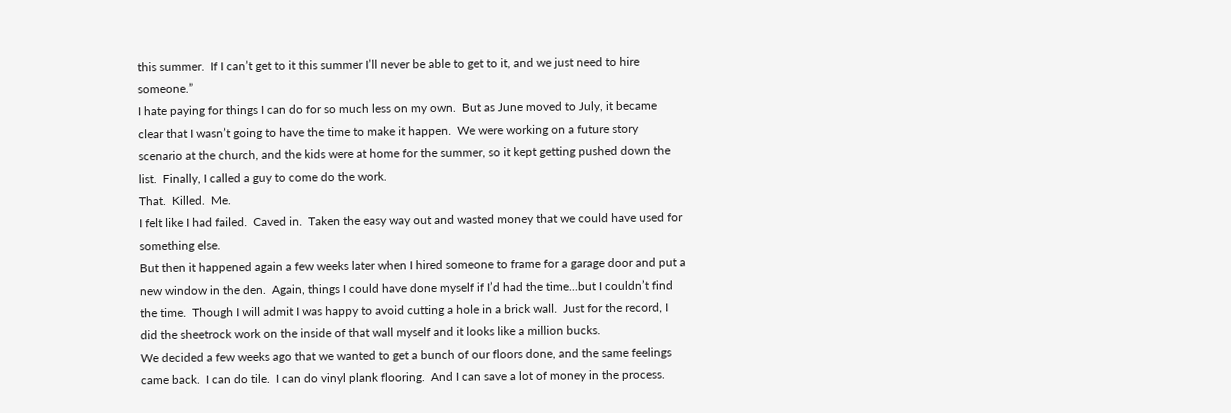this summer.  If I can’t get to it this summer I’ll never be able to get to it, and we just need to hire someone.”
I hate paying for things I can do for so much less on my own.  But as June moved to July, it became clear that I wasn’t going to have the time to make it happen.  We were working on a future story scenario at the church, and the kids were at home for the summer, so it kept getting pushed down the list.  Finally, I called a guy to come do the work.
That.  Killed.  Me.
I felt like I had failed.  Caved in.  Taken the easy way out and wasted money that we could have used for something else.
But then it happened again a few weeks later when I hired someone to frame for a garage door and put a new window in the den.  Again, things I could have done myself if I’d had the time...but I couldn’t find the time.  Though I will admit I was happy to avoid cutting a hole in a brick wall.  Just for the record, I did the sheetrock work on the inside of that wall myself and it looks like a million bucks.
We decided a few weeks ago that we wanted to get a bunch of our floors done, and the same feelings came back.  I can do tile.  I can do vinyl plank flooring.  And I can save a lot of money in the process.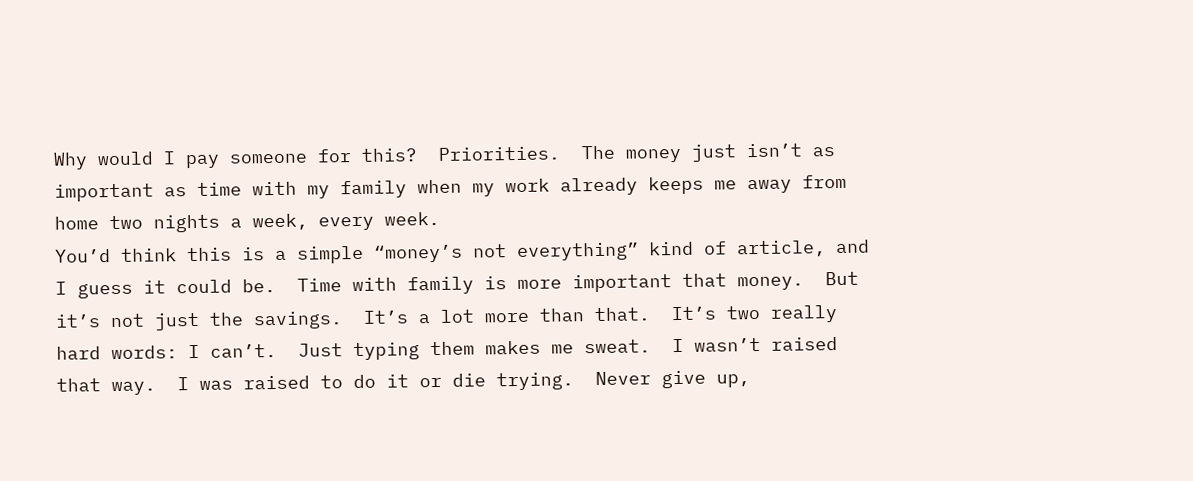Why would I pay someone for this?  Priorities.  The money just isn’t as important as time with my family when my work already keeps me away from home two nights a week, every week.
You’d think this is a simple “money’s not everything” kind of article, and I guess it could be.  Time with family is more important that money.  But it’s not just the savings.  It’s a lot more than that.  It’s two really hard words: I can’t.  Just typing them makes me sweat.  I wasn’t raised that way.  I was raised to do it or die trying.  Never give up,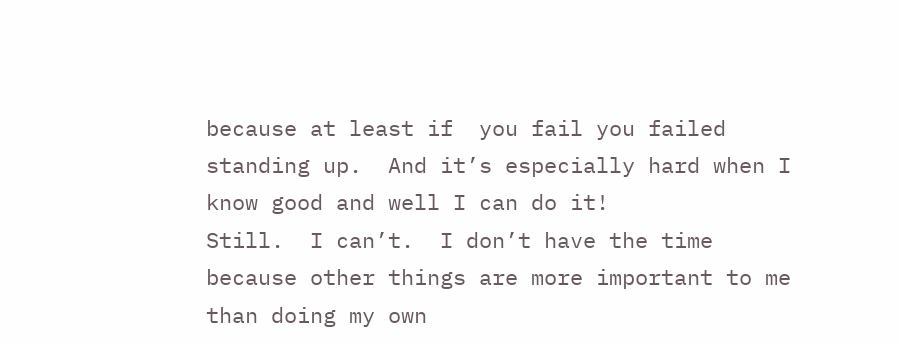because at least if  you fail you failed standing up.  And it’s especially hard when I know good and well I can do it!
Still.  I can’t.  I don’t have the time because other things are more important to me than doing my own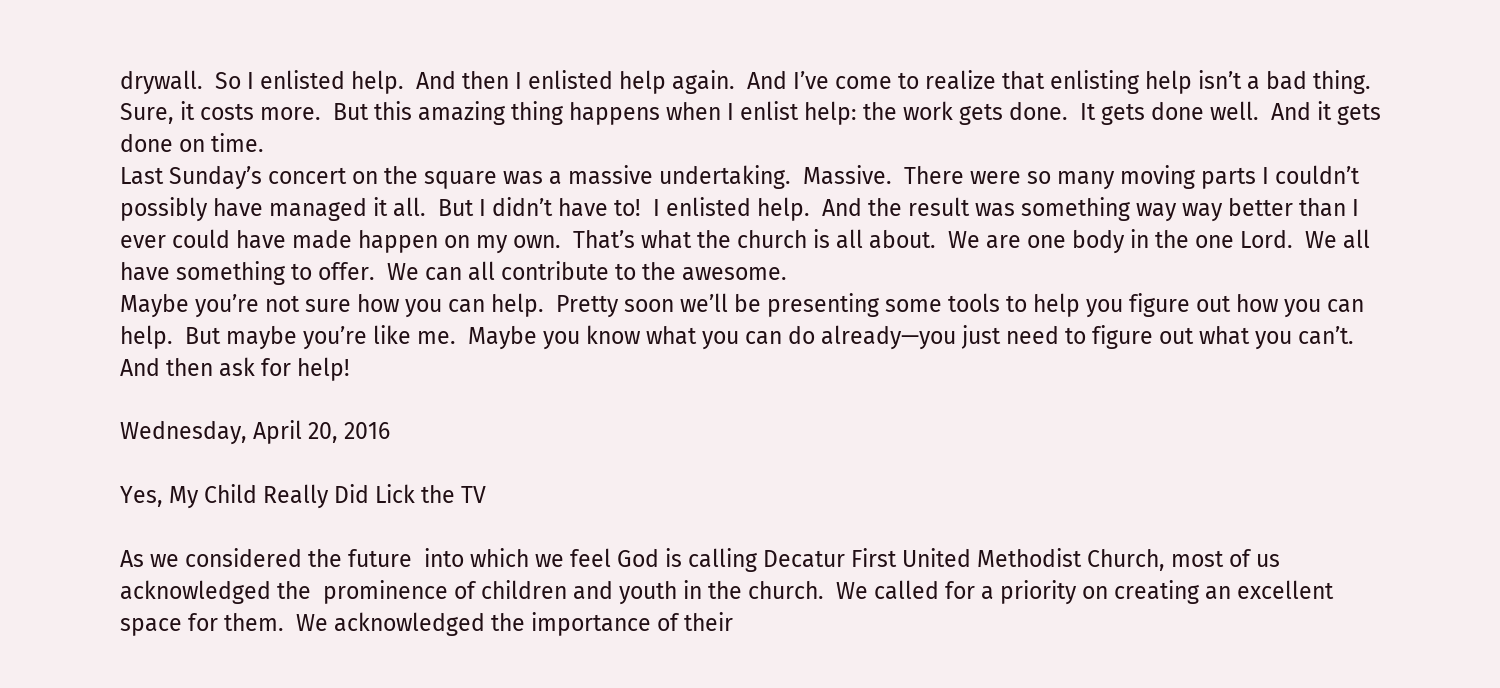drywall.  So I enlisted help.  And then I enlisted help again.  And I’ve come to realize that enlisting help isn’t a bad thing.  Sure, it costs more.  But this amazing thing happens when I enlist help: the work gets done.  It gets done well.  And it gets done on time.
Last Sunday’s concert on the square was a massive undertaking.  Massive.  There were so many moving parts I couldn’t possibly have managed it all.  But I didn’t have to!  I enlisted help.  And the result was something way way better than I ever could have made happen on my own.  That’s what the church is all about.  We are one body in the one Lord.  We all have something to offer.  We can all contribute to the awesome.
Maybe you’re not sure how you can help.  Pretty soon we’ll be presenting some tools to help you figure out how you can help.  But maybe you’re like me.  Maybe you know what you can do already—you just need to figure out what you can’t.  And then ask for help!

Wednesday, April 20, 2016

Yes, My Child Really Did Lick the TV

As we considered the future  into which we feel God is calling Decatur First United Methodist Church, most of us acknowledged the  prominence of children and youth in the church.  We called for a priority on creating an excellent space for them.  We acknowledged the importance of their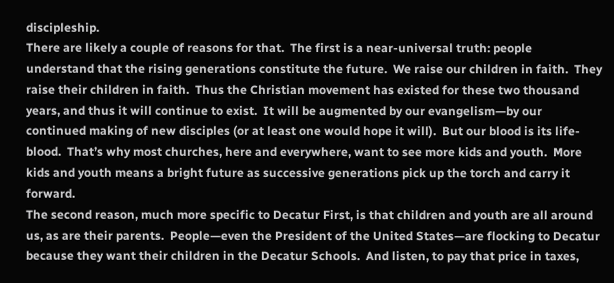discipleship.
There are likely a couple of reasons for that.  The first is a near-universal truth: people understand that the rising generations constitute the future.  We raise our children in faith.  They raise their children in faith.  Thus the Christian movement has existed for these two thousand years, and thus it will continue to exist.  It will be augmented by our evangelism—by our continued making of new disciples (or at least one would hope it will).  But our blood is its life-blood.  That’s why most churches, here and everywhere, want to see more kids and youth.  More kids and youth means a bright future as successive generations pick up the torch and carry it forward.
The second reason, much more specific to Decatur First, is that children and youth are all around us, as are their parents.  People—even the President of the United States—are flocking to Decatur because they want their children in the Decatur Schools.  And listen, to pay that price in taxes,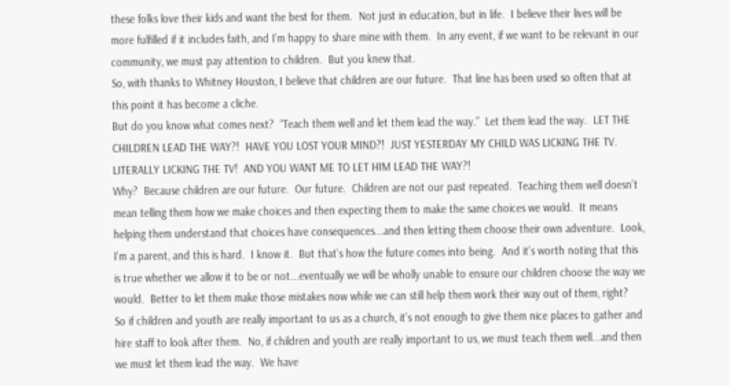these folks love their kids and want the best for them.  Not just in education, but in life.  I believe their lives will be more fulfilled if it includes faith, and I’m happy to share mine with them.  In any event, if we want to be relevant in our community, we must pay attention to children.  But you knew that.
So, with thanks to Whitney Houston, I believe that children are our future.  That line has been used so often that at this point it has become a cliche.
But do you know what comes next?  “Teach them well and let them lead the way.”  Let them lead the way.  LET THE CHILDREN LEAD THE WAY?!  HAVE YOU LOST YOUR MIND?!  JUST YESTERDAY MY CHILD WAS LICKING THE TV.  LITERALLY LICKING THE TV!  AND YOU WANT ME TO LET HIM LEAD THE WAY?!
Why?  Because children are our future.  Our future.  Children are not our past repeated.  Teaching them well doesn’t mean telling them how we make choices and then expecting them to make the same choices we would.  It means helping them understand that choices have consequences...and then letting them choose their own adventure.  Look, I’m a parent, and this is hard.  I know it.  But that’s how the future comes into being.  And it’s worth noting that this is true whether we allow it to be or not...eventually we will be wholly unable to ensure our children choose the way we would.  Better to let them make those mistakes now while we can still help them work their way out of them, right?
So if children and youth are really important to us as a church, it’s not enough to give them nice places to gather and hire staff to look after them.  No, if children and youth are really important to us, we must teach them well...and then we must let them lead the way.  We have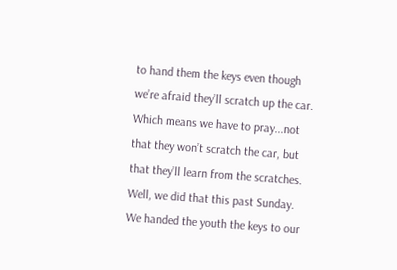to hand them the keys even though we’re afraid they’ll scratch up the car.  Which means we have to pray...not that they won’t scratch the car, but that they’ll learn from the scratches.
Well, we did that this past Sunday.  We handed the youth the keys to our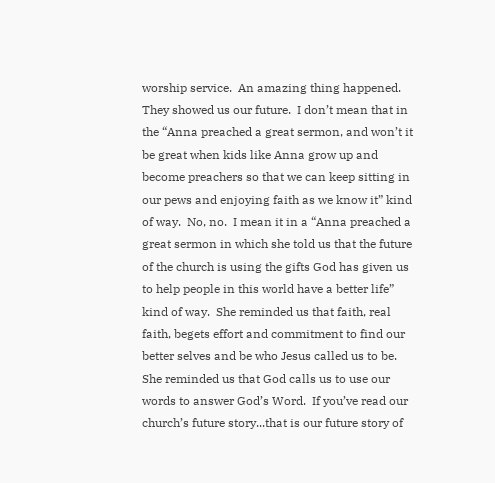worship service.  An amazing thing happened.  They showed us our future.  I don’t mean that in the “Anna preached a great sermon, and won’t it be great when kids like Anna grow up and become preachers so that we can keep sitting in our pews and enjoying faith as we know it” kind of way.  No, no.  I mean it in a “Anna preached a great sermon in which she told us that the future of the church is using the gifts God has given us to help people in this world have a better life” kind of way.  She reminded us that faith, real faith, begets effort and commitment to find our better selves and be who Jesus called us to be.  She reminded us that God calls us to use our words to answer God’s Word.  If you’ve read our church’s future story...that is our future story of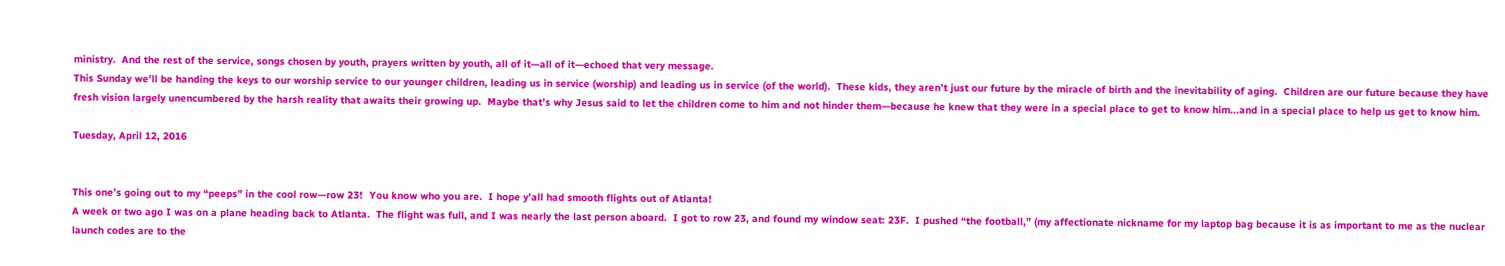ministry.  And the rest of the service, songs chosen by youth, prayers written by youth, all of it—all of it—echoed that very message.
This Sunday we’ll be handing the keys to our worship service to our younger children, leading us in service (worship) and leading us in service (of the world).  These kids, they aren’t just our future by the miracle of birth and the inevitability of aging.  Children are our future because they have fresh vision largely unencumbered by the harsh reality that awaits their growing up.  Maybe that’s why Jesus said to let the children come to him and not hinder them—because he knew that they were in a special place to get to know him...and in a special place to help us get to know him.

Tuesday, April 12, 2016


This one’s going out to my “peeps” in the cool row—row 23!  You know who you are.  I hope y’all had smooth flights out of Atlanta!
A week or two ago I was on a plane heading back to Atlanta.  The flight was full, and I was nearly the last person aboard.  I got to row 23, and found my window seat: 23F.  I pushed “the football,” (my affectionate nickname for my laptop bag because it is as important to me as the nuclear launch codes are to the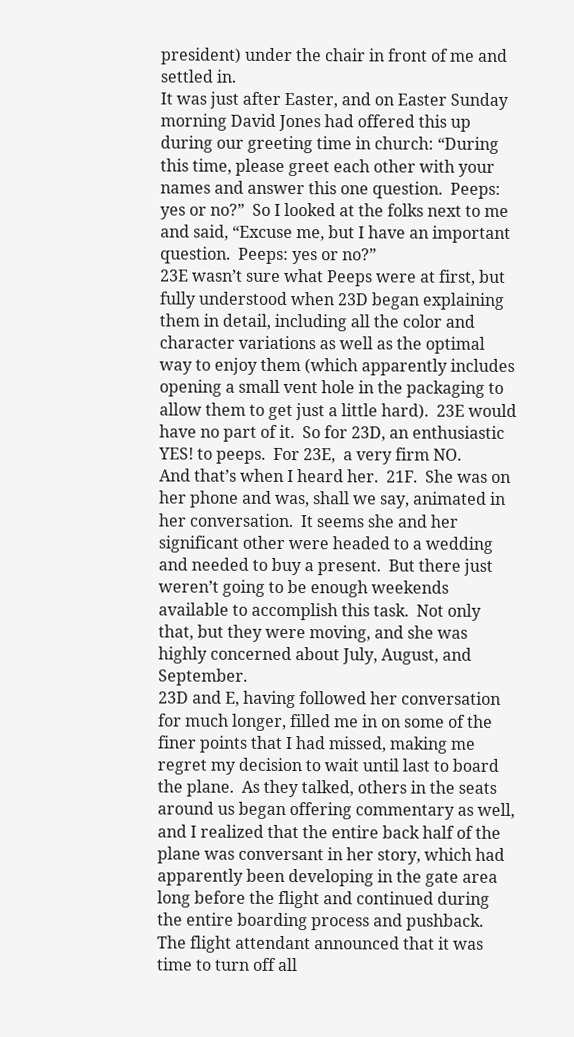president) under the chair in front of me and settled in.
It was just after Easter, and on Easter Sunday morning David Jones had offered this up during our greeting time in church: “During this time, please greet each other with your names and answer this one question.  Peeps: yes or no?”  So I looked at the folks next to me and said, “Excuse me, but I have an important question.  Peeps: yes or no?”
23E wasn’t sure what Peeps were at first, but fully understood when 23D began explaining them in detail, including all the color and character variations as well as the optimal way to enjoy them (which apparently includes opening a small vent hole in the packaging to allow them to get just a little hard).  23E would have no part of it.  So for 23D, an enthusiastic YES! to peeps.  For 23E,  a very firm NO.
And that’s when I heard her.  21F.  She was on her phone and was, shall we say, animated in her conversation.  It seems she and her significant other were headed to a wedding and needed to buy a present.  But there just weren’t going to be enough weekends available to accomplish this task.  Not only that, but they were moving, and she was highly concerned about July, August, and September.
23D and E, having followed her conversation for much longer, filled me in on some of the finer points that I had missed, making me regret my decision to wait until last to board the plane.  As they talked, others in the seats around us began offering commentary as well, and I realized that the entire back half of the plane was conversant in her story, which had apparently been developing in the gate area long before the flight and continued during the entire boarding process and pushback.
The flight attendant announced that it was time to turn off all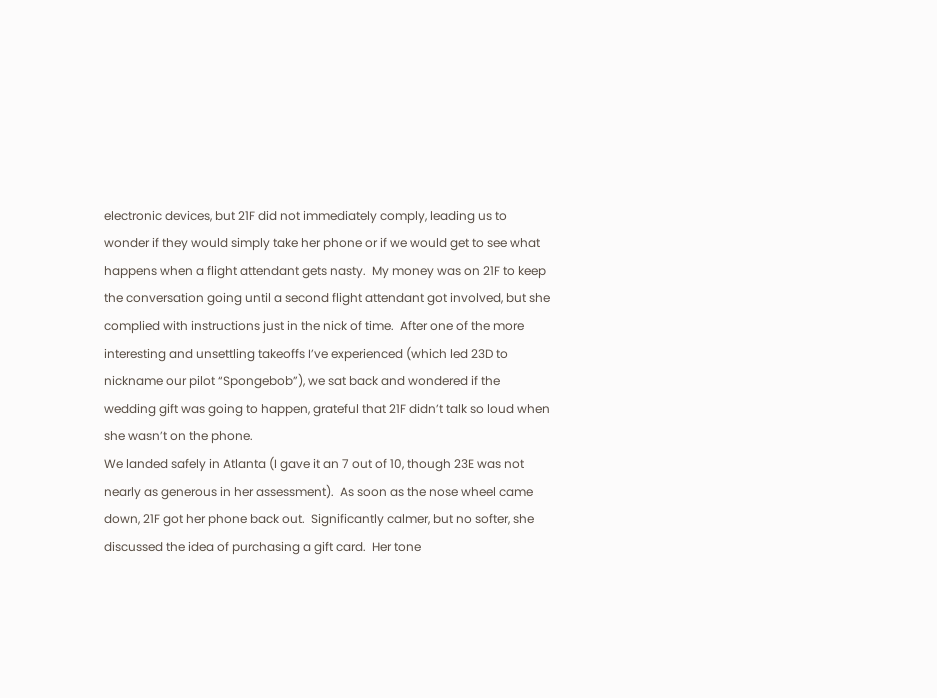electronic devices, but 21F did not immediately comply, leading us to wonder if they would simply take her phone or if we would get to see what happens when a flight attendant gets nasty.  My money was on 21F to keep the conversation going until a second flight attendant got involved, but she complied with instructions just in the nick of time.  After one of the more interesting and unsettling takeoffs I’ve experienced (which led 23D to nickname our pilot “Spongebob”), we sat back and wondered if the wedding gift was going to happen, grateful that 21F didn’t talk so loud when she wasn’t on the phone.
We landed safely in Atlanta (I gave it an 7 out of 10, though 23E was not nearly as generous in her assessment).  As soon as the nose wheel came down, 21F got her phone back out.  Significantly calmer, but no softer, she discussed the idea of purchasing a gift card.  Her tone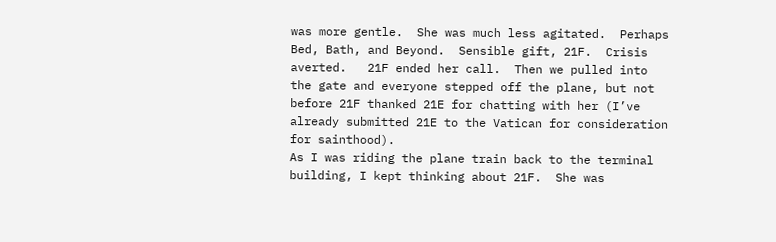was more gentle.  She was much less agitated.  Perhaps Bed, Bath, and Beyond.  Sensible gift, 21F.  Crisis averted.   21F ended her call.  Then we pulled into the gate and everyone stepped off the plane, but not before 21F thanked 21E for chatting with her (I’ve already submitted 21E to the Vatican for consideration for sainthood).
As I was riding the plane train back to the terminal building, I kept thinking about 21F.  She was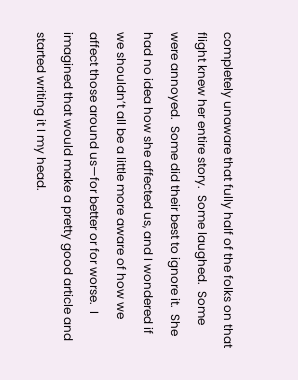completely unaware that fully half of the folks on that flight knew her entire story.  Some laughed.  Some were annoyed.  Some did their best to ignore it.  She had no idea how she affected us, and I wondered if we shouldn’t all be a little more aware of how we affect those around us—for better or for worse.  I imagined that would make a pretty good article and started writing it I my head.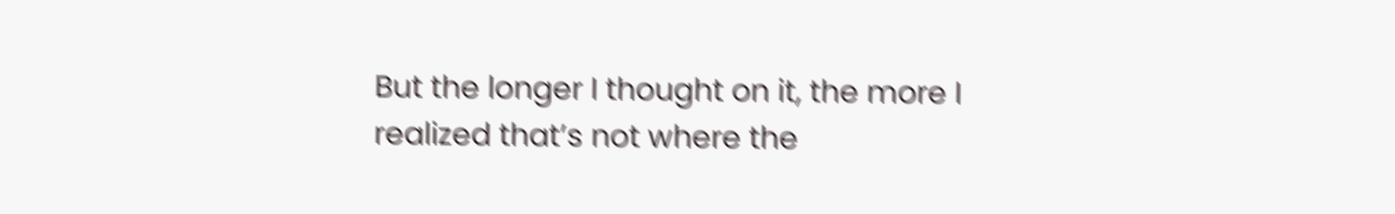But the longer I thought on it, the more I realized that’s not where the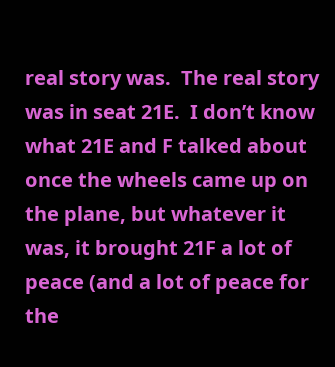real story was.  The real story was in seat 21E.  I don’t know what 21E and F talked about once the wheels came up on the plane, but whatever it was, it brought 21F a lot of peace (and a lot of peace for the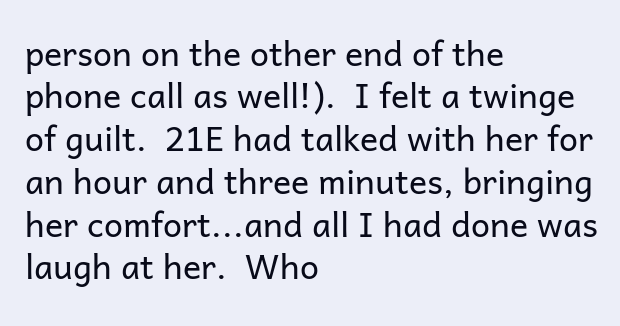person on the other end of the phone call as well!).  I felt a twinge of guilt.  21E had talked with her for an hour and three minutes, bringing her comfort...and all I had done was laugh at her.  Who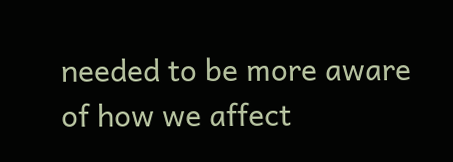needed to be more aware of how we affect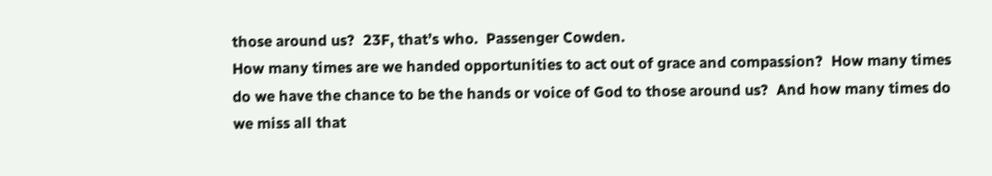those around us?  23F, that’s who.  Passenger Cowden.
How many times are we handed opportunities to act out of grace and compassion?  How many times do we have the chance to be the hands or voice of God to those around us?  And how many times do we miss all that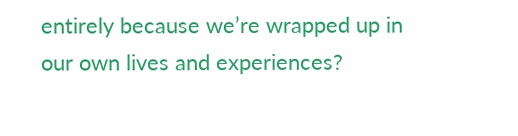entirely because we’re wrapped up in our own lives and experiences?